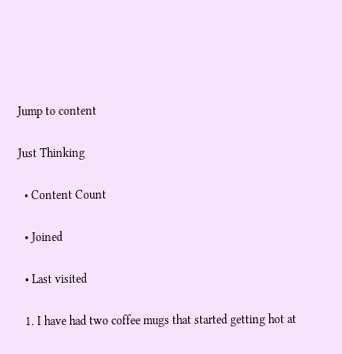Jump to content

Just Thinking

  • Content Count

  • Joined

  • Last visited

  1. I have had two coffee mugs that started getting hot at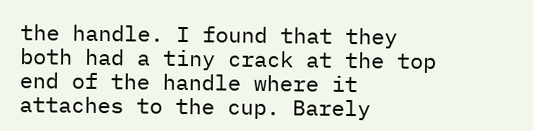the handle. I found that they both had a tiny crack at the top end of the handle where it attaches to the cup. Barely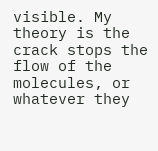visible. My theory is the crack stops the flow of the molecules, or whatever they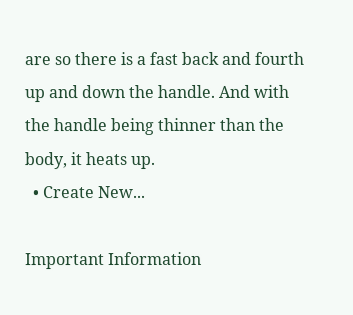are so there is a fast back and fourth up and down the handle. And with the handle being thinner than the body, it heats up.
  • Create New...

Important Information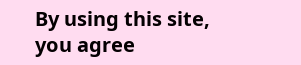By using this site, you agree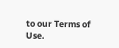to our Terms of Use.